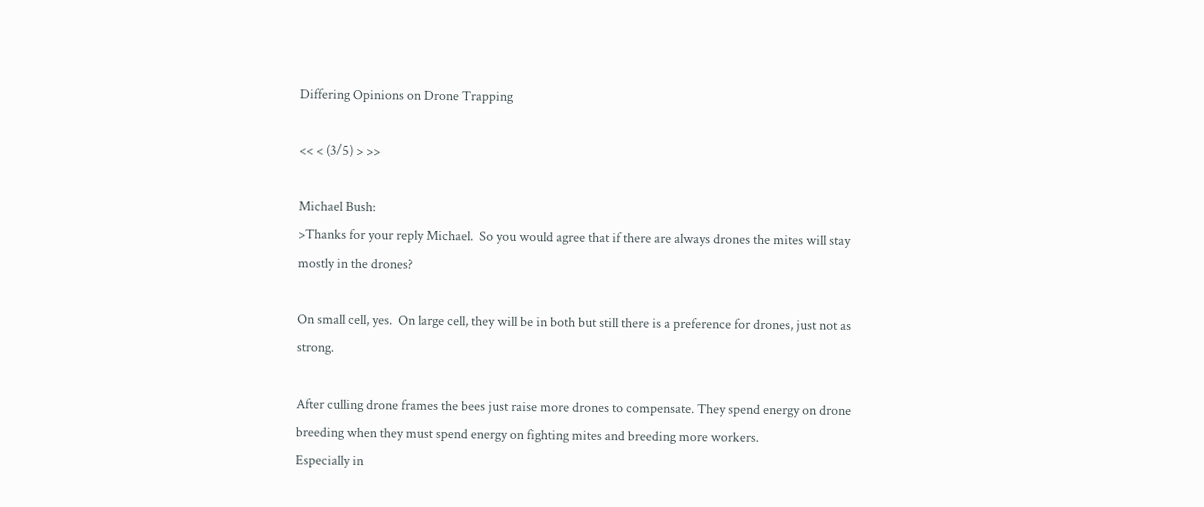Differing Opinions on Drone Trapping

<< < (3/5) > >>

Michael Bush:
>Thanks for your reply Michael.  So you would agree that if there are always drones the mites will stay mostly in the drones?

On small cell, yes.  On large cell, they will be in both but still there is a preference for drones, just not as strong.

After culling drone frames the bees just raise more drones to compensate. They spend energy on drone breeding when they must spend energy on fighting mites and breeding more workers.
Especially in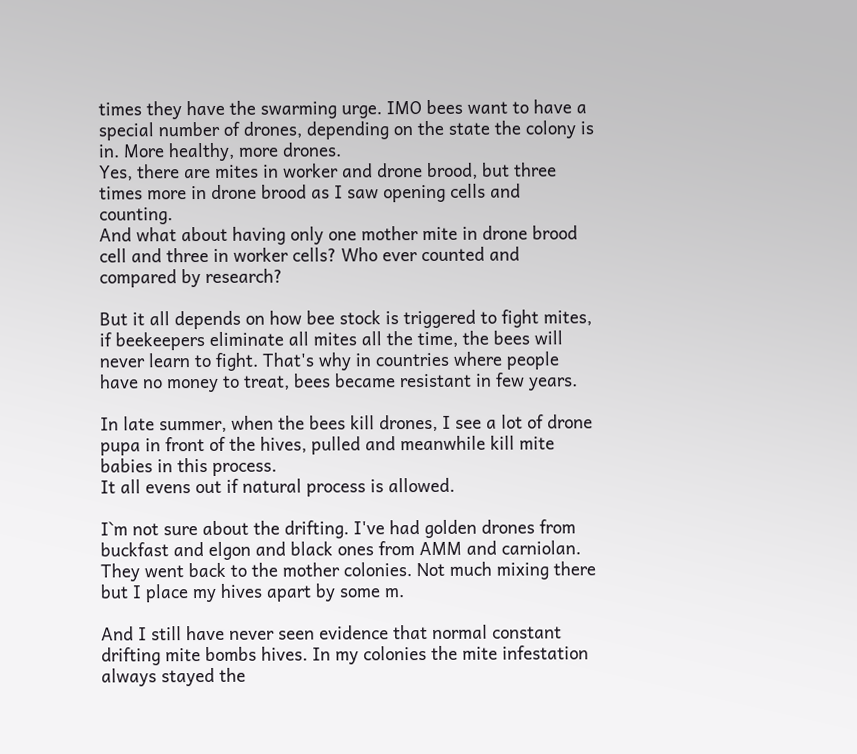times they have the swarming urge. IMO bees want to have a special number of drones, depending on the state the colony is in. More healthy, more drones.
Yes, there are mites in worker and drone brood, but three times more in drone brood as I saw opening cells and counting.
And what about having only one mother mite in drone brood cell and three in worker cells? Who ever counted and compared by research?

But it all depends on how bee stock is triggered to fight mites, if beekeepers eliminate all mites all the time, the bees will never learn to fight. That's why in countries where people have no money to treat, bees became resistant in few years.

In late summer, when the bees kill drones, I see a lot of drone pupa in front of the hives, pulled and meanwhile kill mite babies in this process.
It all evens out if natural process is allowed.

I`m not sure about the drifting. I've had golden drones from buckfast and elgon and black ones from AMM and carniolan. They went back to the mother colonies. Not much mixing there but I place my hives apart by some m.

And I still have never seen evidence that normal constant drifting mite bombs hives. In my colonies the mite infestation always stayed the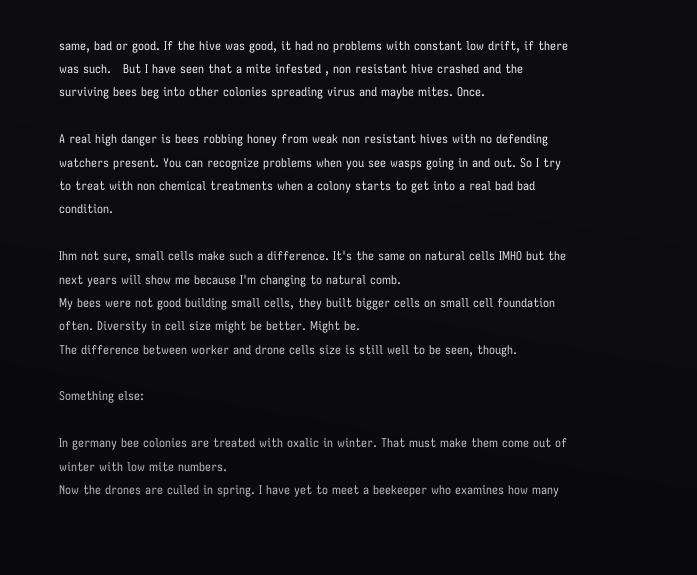same, bad or good. If the hive was good, it had no problems with constant low drift, if there was such.   But I have seen that a mite infested , non resistant hive crashed and the surviving bees beg into other colonies spreading virus and maybe mites. Once.

A real high danger is bees robbing honey from weak non resistant hives with no defending watchers present. You can recognize problems when you see wasps going in and out. So I try to treat with non chemical treatments when a colony starts to get into a real bad bad condition.

Ihm not sure, small cells make such a difference. It's the same on natural cells IMHO but the next years will show me because I'm changing to natural comb.
My bees were not good building small cells, they built bigger cells on small cell foundation often. Diversity in cell size might be better. Might be.
The difference between worker and drone cells size is still well to be seen, though.

Something else:

In germany bee colonies are treated with oxalic in winter. That must make them come out of winter with low mite numbers.
Now the drones are culled in spring. I have yet to meet a beekeeper who examines how many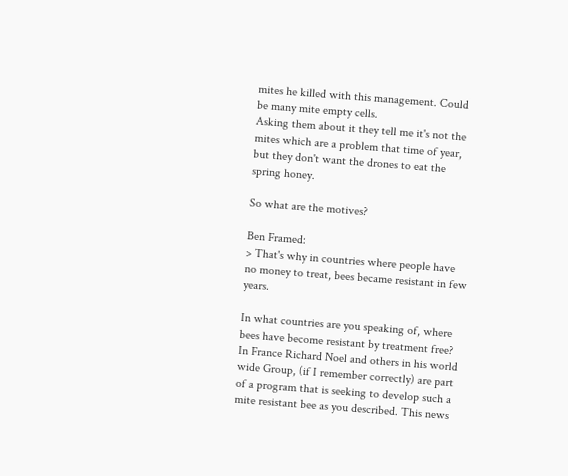mites he killed with this management. Could be many mite empty cells.
Asking them about it they tell me it's not the mites which are a problem that time of year, but they don't want the drones to eat the spring honey.

So what are the motives?

Ben Framed:
> That's why in countries where people have no money to treat, bees became resistant in few years.

In what countries are you speaking of, where bees have become resistant by treatment free? In France Richard Noel and others in his world wide Group, (if I remember correctly) are part of a program that is seeking to develop such a mite resistant bee as you described. This news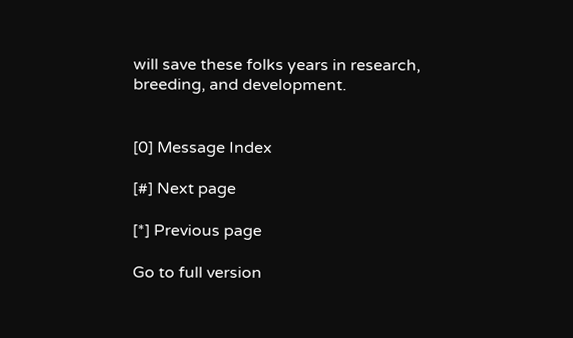will save these folks years in research, breeding, and development.


[0] Message Index

[#] Next page

[*] Previous page

Go to full version